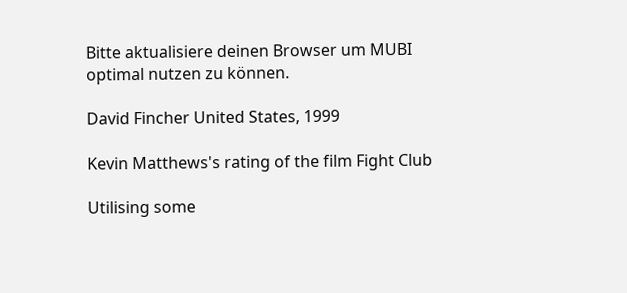Bitte aktualisiere deinen Browser um MUBI optimal nutzen zu können.

David Fincher United States, 1999

Kevin Matthews's rating of the film Fight Club

Utilising some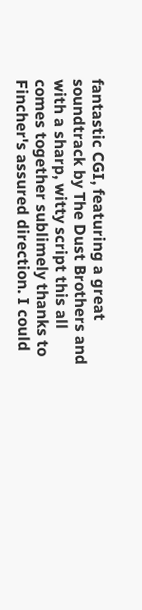fantastic CGI, featuring a great soundtrack by The Dust Brothers and with a sharp, witty script this all comes together sublimely thanks to Fincher's assured direction. I could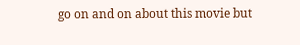go on and on about this movie but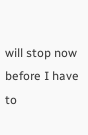will stop now before I have to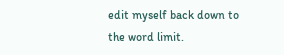edit myself back down to the word limit.